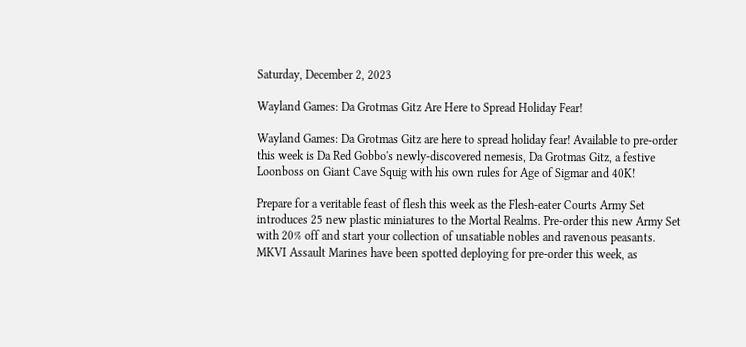Saturday, December 2, 2023

Wayland Games: Da Grotmas Gitz Are Here to Spread Holiday Fear!

Wayland Games: Da Grotmas Gitz are here to spread holiday fear! Available to pre-order this week is Da Red Gobbo's newly-discovered nemesis, Da Grotmas Gitz, a festive Loonboss on Giant Cave Squig with his own rules for Age of Sigmar and 40K!

Prepare for a veritable feast of flesh this week as the Flesh-eater Courts Army Set introduces 25 new plastic miniatures to the Mortal Realms. Pre-order this new Army Set with 20% off and start your collection of unsatiable nobles and ravenous peasants. MKVI Assault Marines have been spotted deploying for pre-order this week, as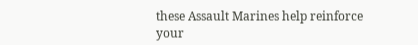these Assault Marines help reinforce your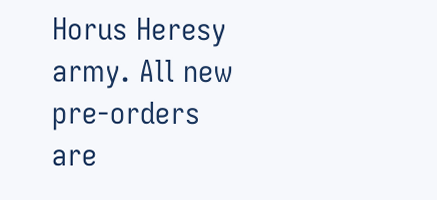Horus Heresy army. All new pre-orders are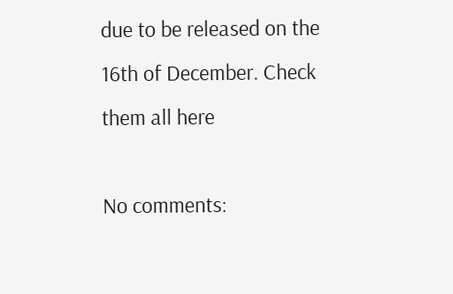due to be released on the 16th of December. Check them all here

No comments: